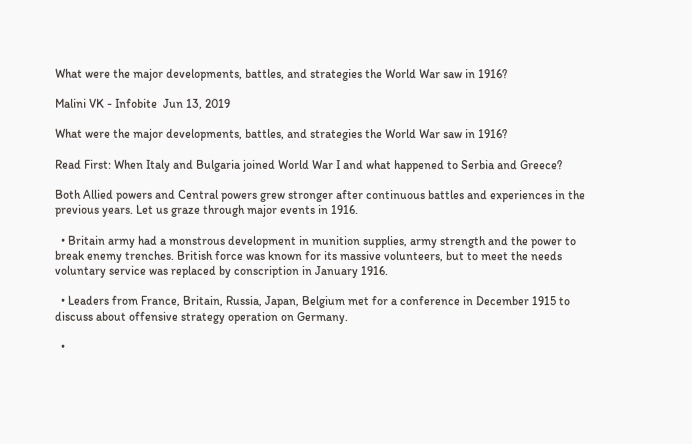What were the major developments, battles, and strategies the World War saw in 1916?

Malini VK - Infobite  Jun 13, 2019

What were the major developments, battles, and strategies the World War saw in 1916?

Read First: When Italy and Bulgaria joined World War I and what happened to Serbia and Greece?

Both Allied powers and Central powers grew stronger after continuous battles and experiences in the previous years. Let us graze through major events in 1916.

  • Britain army had a monstrous development in munition supplies, army strength and the power to break enemy trenches. British force was known for its massive volunteers, but to meet the needs voluntary service was replaced by conscription in January 1916.

  • Leaders from France, Britain, Russia, Japan, Belgium met for a conference in December 1915 to discuss about offensive strategy operation on Germany.

  •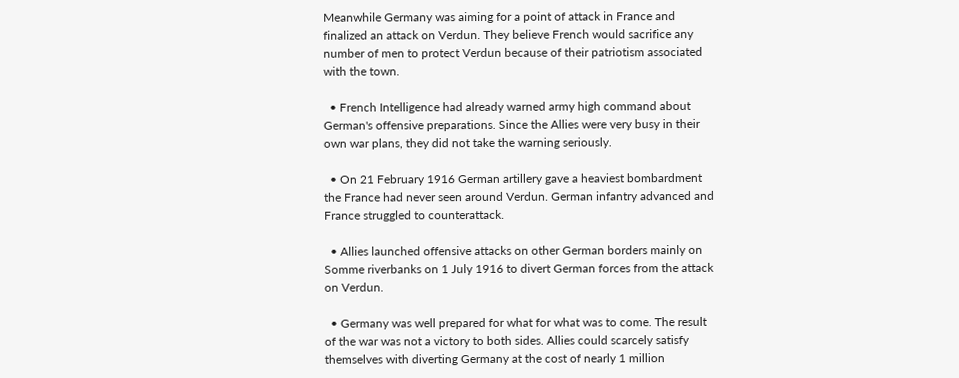Meanwhile Germany was aiming for a point of attack in France and finalized an attack on Verdun. They believe French would sacrifice any number of men to protect Verdun because of their patriotism associated with the town.

  • French Intelligence had already warned army high command about German's offensive preparations. Since the Allies were very busy in their own war plans, they did not take the warning seriously.

  • On 21 February 1916 German artillery gave a heaviest bombardment the France had never seen around Verdun. German infantry advanced and France struggled to counterattack.

  • Allies launched offensive attacks on other German borders mainly on Somme riverbanks on 1 July 1916 to divert German forces from the attack on Verdun.

  • Germany was well prepared for what for what was to come. The result of the war was not a victory to both sides. Allies could scarcely satisfy themselves with diverting Germany at the cost of nearly 1 million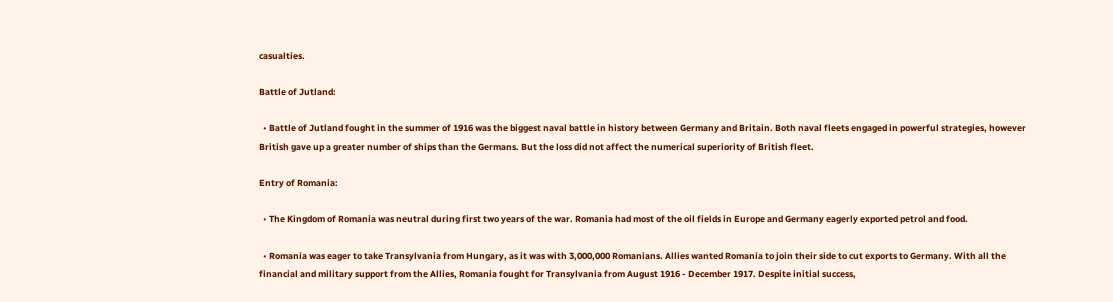casualties.

Battle of Jutland:

  • Battle of Jutland fought in the summer of 1916 was the biggest naval battle in history between Germany and Britain. Both naval fleets engaged in powerful strategies, however British gave up a greater number of ships than the Germans. But the loss did not affect the numerical superiority of British fleet.

Entry of Romania:

  • The Kingdom of Romania was neutral during first two years of the war. Romania had most of the oil fields in Europe and Germany eagerly exported petrol and food.

  • Romania was eager to take Transylvania from Hungary, as it was with 3,000,000 Romanians. Allies wanted Romania to join their side to cut exports to Germany. With all the financial and military support from the Allies, Romania fought for Transylvania from August 1916 - December 1917. Despite initial success,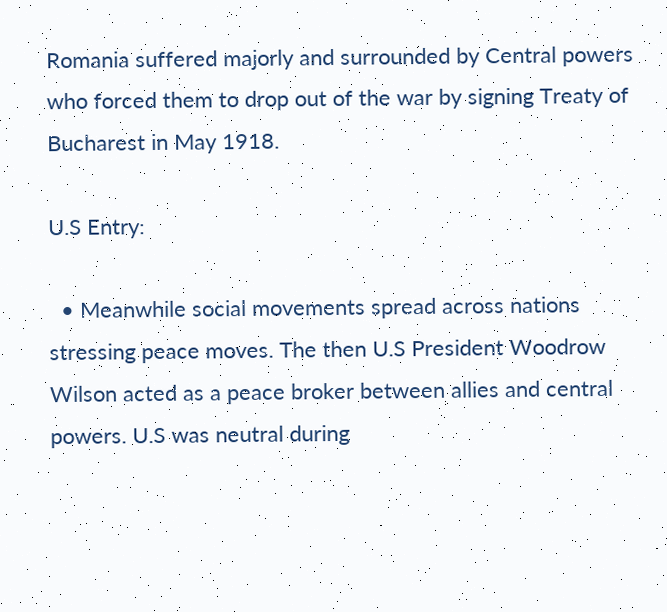Romania suffered majorly and surrounded by Central powers who forced them to drop out of the war by signing Treaty of Bucharest in May 1918.

U.S Entry:

  • Meanwhile social movements spread across nations stressing peace moves. The then U.S President Woodrow Wilson acted as a peace broker between allies and central powers. U.S was neutral during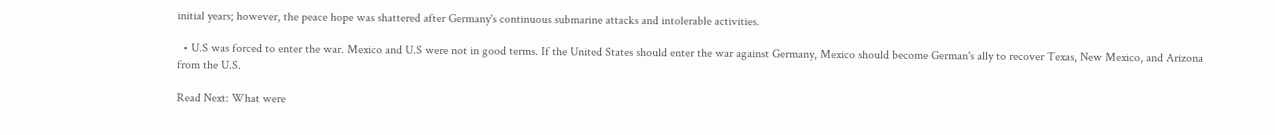initial years; however, the peace hope was shattered after Germany's continuous submarine attacks and intolerable activities.

  • U.S was forced to enter the war. Mexico and U.S were not in good terms. If the United States should enter the war against Germany, Mexico should become German's ally to recover Texas, New Mexico, and Arizona from the U.S.

Read Next: What were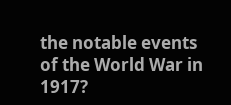the notable events of the World War in 1917?